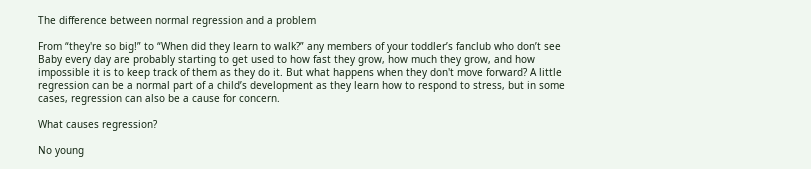The difference between normal regression and a problem

From “they're so big!” to “When did they learn to walk?” any members of your toddler’s fanclub who don’t see Baby every day are probably starting to get used to how fast they grow, how much they grow, and how impossible it is to keep track of them as they do it. But what happens when they don't move forward? A little regression can be a normal part of a child’s development as they learn how to respond to stress, but in some cases, regression can also be a cause for concern.

What causes regression?

No young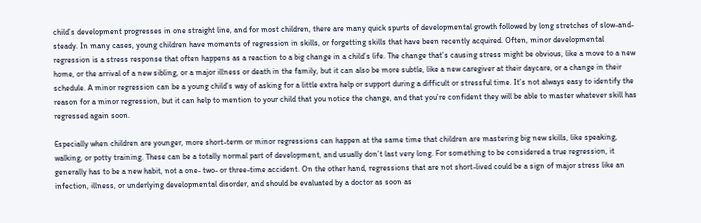child’s development progresses in one straight line, and for most children, there are many quick spurts of developmental growth followed by long stretches of slow-and-steady. In many cases, young children have moments of regression in skills, or forgetting skills that have been recently acquired. Often, minor developmental regression is a stress response that often happens as a reaction to a big change in a child’s life. The change that’s causing stress might be obvious, like a move to a new home, or the arrival of a new sibling, or a major illness or death in the family, but it can also be more subtle, like a new caregiver at their daycare, or a change in their schedule. A minor regression can be a young child’s way of asking for a little extra help or support during a difficult or stressful time. It’s not always easy to identify the reason for a minor regression, but it can help to mention to your child that you notice the change, and that you’re confident they will be able to master whatever skill has regressed again soon.

Especially when children are younger, more short-term or minor regressions can happen at the same time that children are mastering big new skills, like speaking, walking, or potty training. These can be a totally normal part of development, and usually don’t last very long. For something to be considered a true regression, it generally has to be a new habit, not a one- two- or three-time accident. On the other hand, regressions that are not short-lived could be a sign of major stress like an infection, illness, or underlying developmental disorder, and should be evaluated by a doctor as soon as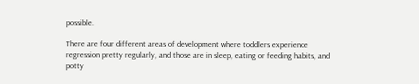possible.

There are four different areas of development where toddlers experience regression pretty regularly, and those are in sleep, eating or feeding habits, and potty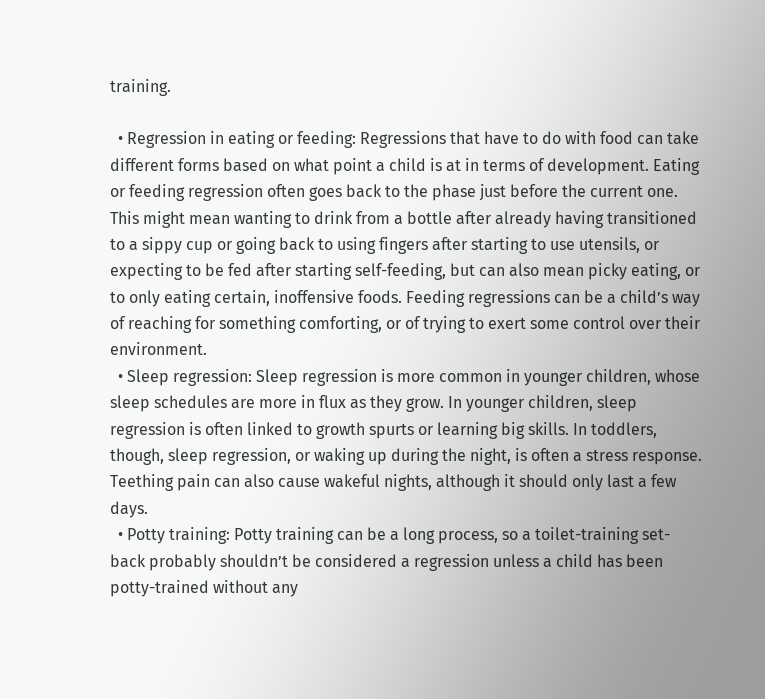training.

  • Regression in eating or feeding: Regressions that have to do with food can take different forms based on what point a child is at in terms of development. Eating or feeding regression often goes back to the phase just before the current one. This might mean wanting to drink from a bottle after already having transitioned to a sippy cup or going back to using fingers after starting to use utensils, or expecting to be fed after starting self-feeding, but can also mean picky eating, or to only eating certain, inoffensive foods. Feeding regressions can be a child’s way of reaching for something comforting, or of trying to exert some control over their environment.
  • Sleep regression: Sleep regression is more common in younger children, whose sleep schedules are more in flux as they grow. In younger children, sleep regression is often linked to growth spurts or learning big skills. In toddlers, though, sleep regression, or waking up during the night, is often a stress response. Teething pain can also cause wakeful nights, although it should only last a few days.
  • Potty training: Potty training can be a long process, so a toilet-training set-back probably shouldn’t be considered a regression unless a child has been potty-trained without any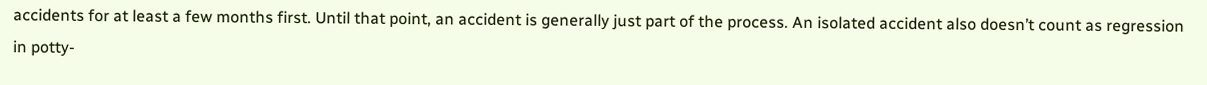accidents for at least a few months first. Until that point, an accident is generally just part of the process. An isolated accident also doesn’t count as regression in potty-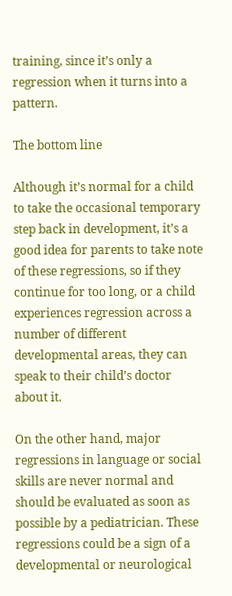training, since it’s only a regression when it turns into a pattern.

The bottom line

Although it’s normal for a child to take the occasional temporary step back in development, it’s a good idea for parents to take note of these regressions, so if they continue for too long, or a child experiences regression across a number of different developmental areas, they can speak to their child’s doctor about it.

On the other hand, major regressions in language or social skills are never normal and should be evaluated as soon as possible by a pediatrician. These regressions could be a sign of a developmental or neurological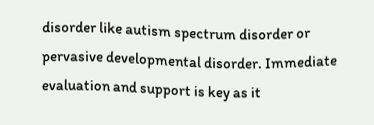disorder like autism spectrum disorder or pervasive developmental disorder. Immediate evaluation and support is key as it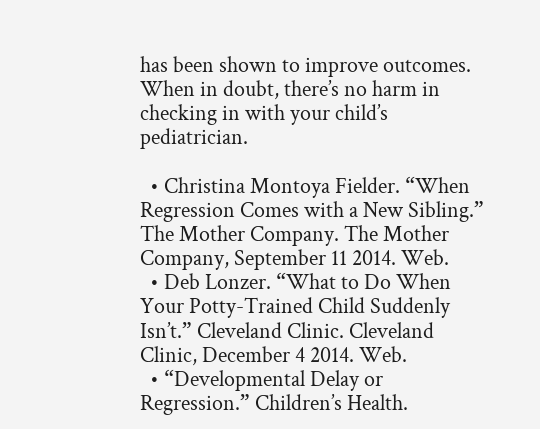has been shown to improve outcomes. When in doubt, there’s no harm in checking in with your child’s pediatrician.

  • Christina Montoya Fielder. “When Regression Comes with a New Sibling.” The Mother Company. The Mother Company, September 11 2014. Web.
  • Deb Lonzer. “What to Do When Your Potty-Trained Child Suddenly Isn’t.” Cleveland Clinic. Cleveland Clinic, December 4 2014. Web.
  • “Developmental Delay or Regression.” Children’s Health.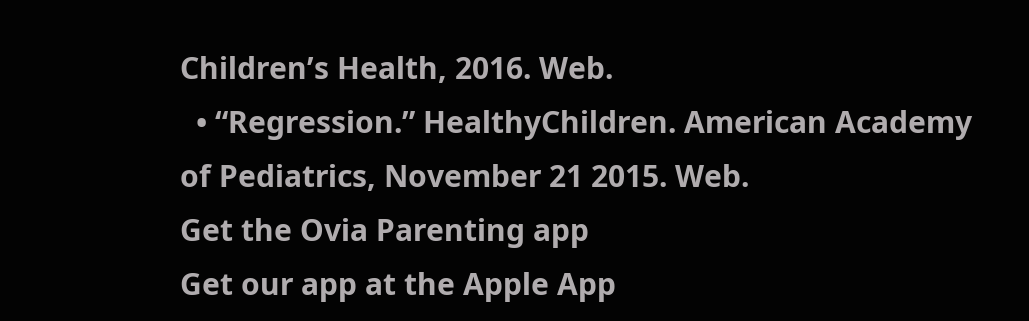Children’s Health, 2016. Web.
  • “Regression.” HealthyChildren. American Academy of Pediatrics, November 21 2015. Web.
Get the Ovia Parenting app
Get our app at the Apple App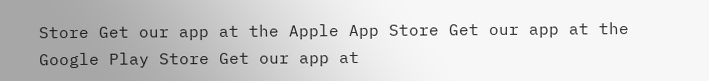Store Get our app at the Apple App Store Get our app at the Google Play Store Get our app at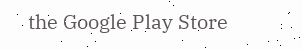the Google Play Store